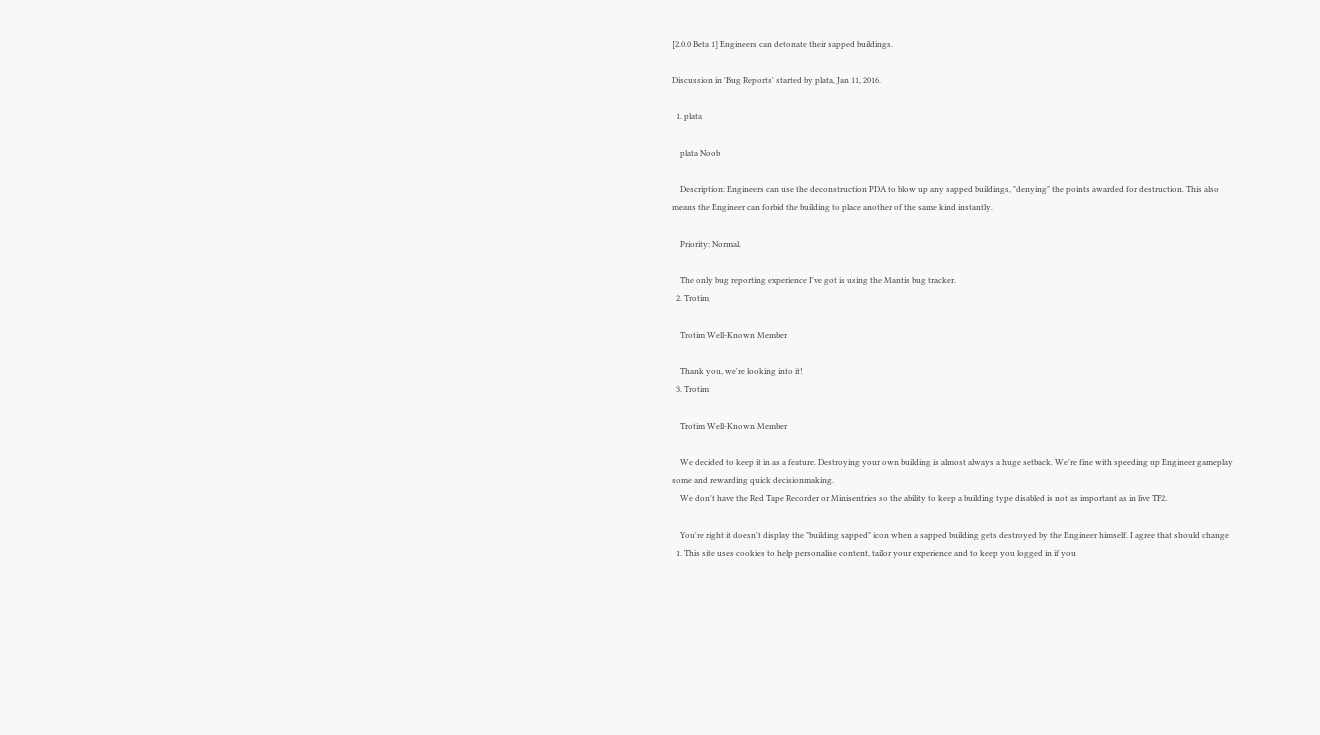[2.0.0 Beta 1] Engineers can detonate their sapped buildings.

Discussion in 'Bug Reports' started by plata, Jan 11, 2016.

  1. plata

    plata Noob

    Description: Engineers can use the deconstruction PDA to blow up any sapped buildings, "denying" the points awarded for destruction. This also means the Engineer can forbid the building to place another of the same kind instantly.

    Priority: Normal.

    The only bug reporting experience I've got is using the Mantis bug tracker.
  2. Trotim

    Trotim Well-Known Member

    Thank you, we're looking into it!
  3. Trotim

    Trotim Well-Known Member

    We decided to keep it in as a feature. Destroying your own building is almost always a huge setback. We're fine with speeding up Engineer gameplay some and rewarding quick decisionmaking.
    We don't have the Red Tape Recorder or Minisentries so the ability to keep a building type disabled is not as important as in live TF2.

    You're right it doesn't display the "building sapped" icon when a sapped building gets destroyed by the Engineer himself. I agree that should change
  1. This site uses cookies to help personalise content, tailor your experience and to keep you logged in if you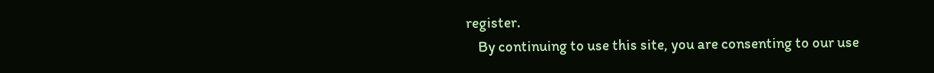register.
    By continuing to use this site, you are consenting to our use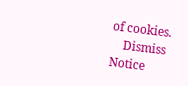of cookies.
    Dismiss Notice